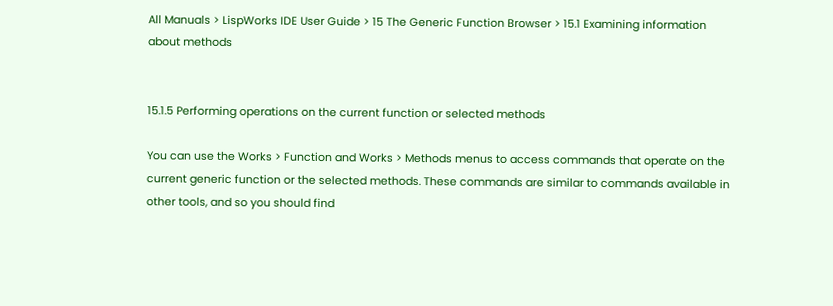All Manuals > LispWorks IDE User Guide > 15 The Generic Function Browser > 15.1 Examining information about methods


15.1.5 Performing operations on the current function or selected methods

You can use the Works > Function and Works > Methods menus to access commands that operate on the current generic function or the selected methods. These commands are similar to commands available in other tools, and so you should find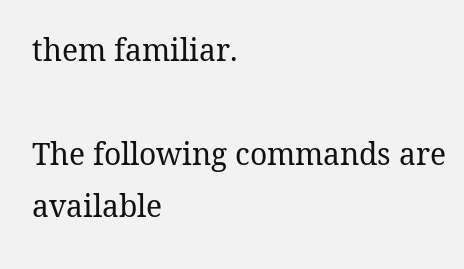them familiar.

The following commands are available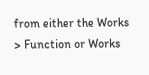from either the Works > Function or Works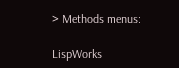> Methods menus:

LispWorks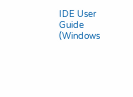IDE User Guide (Windows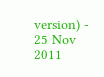version) - 25 Nov 2011